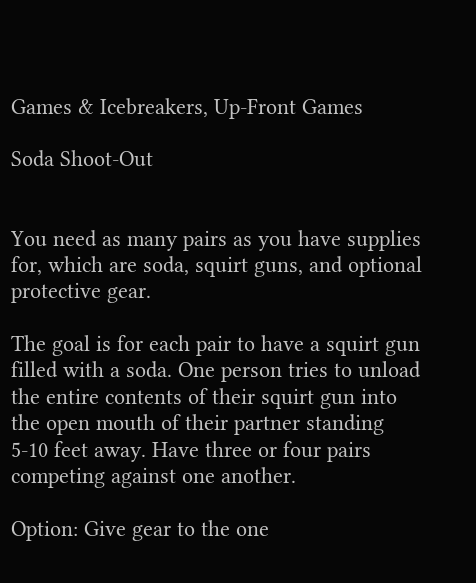Games & Icebreakers, Up-Front Games

Soda Shoot-Out


You need as many pairs as you have supplies for, which are soda, squirt guns, and optional protective gear.

The goal is for each pair to have a squirt gun filled with a soda. One person tries to unload the entire contents of their squirt gun into the open mouth of their partner standing 5-10 feet away. Have three or four pairs competing against one another.

Option: Give gear to the one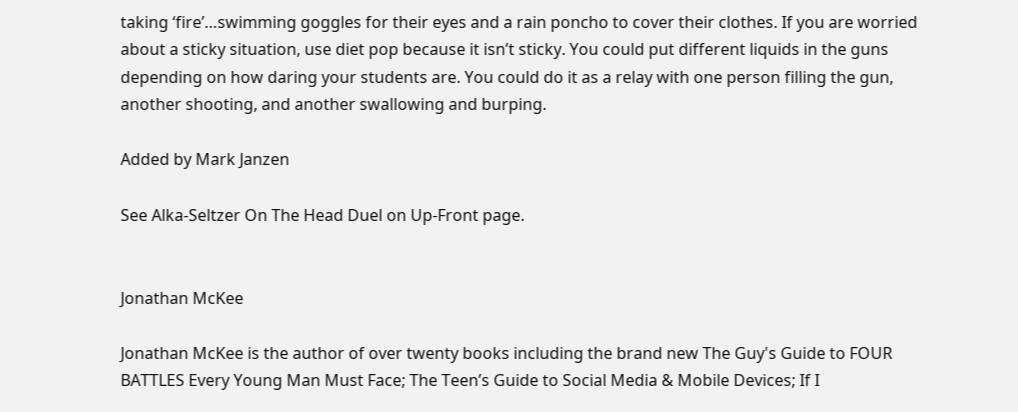taking ‘fire’…swimming goggles for their eyes and a rain poncho to cover their clothes. If you are worried about a sticky situation, use diet pop because it isn’t sticky. You could put different liquids in the guns depending on how daring your students are. You could do it as a relay with one person filling the gun, another shooting, and another swallowing and burping.

Added by Mark Janzen

See Alka-Seltzer On The Head Duel on Up-Front page.


Jonathan McKee

Jonathan McKee is the author of over twenty books including the brand new The Guy's Guide to FOUR BATTLES Every Young Man Must Face; The Teen’s Guide to Social Media & Mobile Devices; If I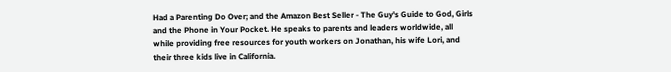Had a Parenting Do Over; and the Amazon Best Seller - The Guy's Guide to God, Girls and the Phone in Your Pocket. He speaks to parents and leaders worldwide, all while providing free resources for youth workers on Jonathan, his wife Lori, and their three kids live in California.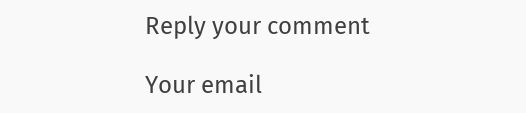Reply your comment

Your email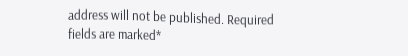address will not be published. Required fields are marked*